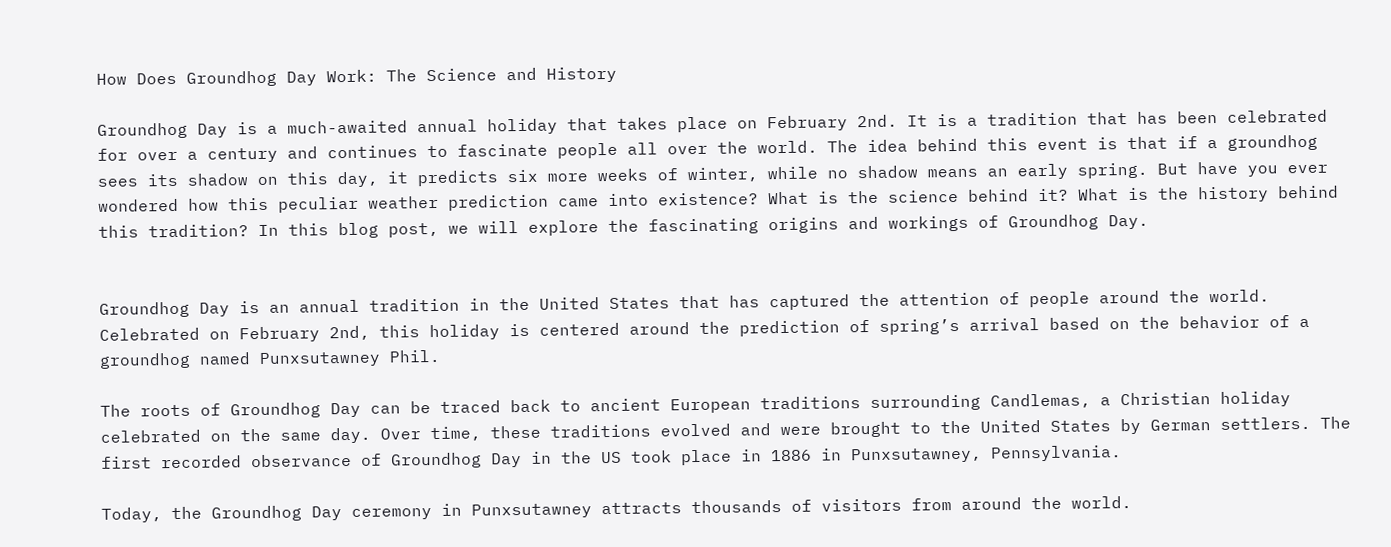How Does Groundhog Day Work: The Science and History

Groundhog Day is a much-awaited annual holiday that takes place on February 2nd. It is a tradition that has been celebrated for over a century and continues to fascinate people all over the world. The idea behind this event is that if a groundhog sees its shadow on this day, it predicts six more weeks of winter, while no shadow means an early spring. But have you ever wondered how this peculiar weather prediction came into existence? What is the science behind it? What is the history behind this tradition? In this blog post, we will explore the fascinating origins and workings of Groundhog Day.


Groundhog Day is an annual tradition in the United States that has captured the attention of people around the world. Celebrated on February 2nd, this holiday is centered around the prediction of spring’s arrival based on the behavior of a groundhog named Punxsutawney Phil.

The roots of Groundhog Day can be traced back to ancient European traditions surrounding Candlemas, a Christian holiday celebrated on the same day. Over time, these traditions evolved and were brought to the United States by German settlers. The first recorded observance of Groundhog Day in the US took place in 1886 in Punxsutawney, Pennsylvania.

Today, the Groundhog Day ceremony in Punxsutawney attracts thousands of visitors from around the world.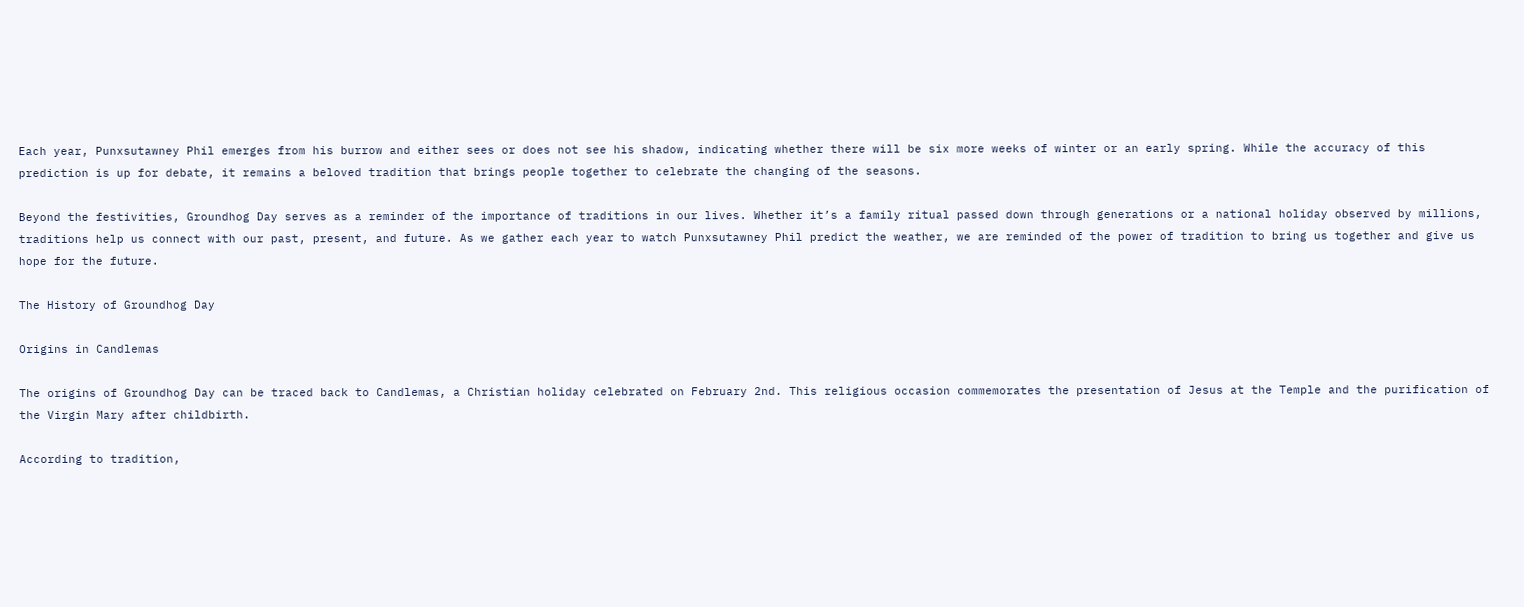Each year, Punxsutawney Phil emerges from his burrow and either sees or does not see his shadow, indicating whether there will be six more weeks of winter or an early spring. While the accuracy of this prediction is up for debate, it remains a beloved tradition that brings people together to celebrate the changing of the seasons.

Beyond the festivities, Groundhog Day serves as a reminder of the importance of traditions in our lives. Whether it’s a family ritual passed down through generations or a national holiday observed by millions, traditions help us connect with our past, present, and future. As we gather each year to watch Punxsutawney Phil predict the weather, we are reminded of the power of tradition to bring us together and give us hope for the future.

The History of Groundhog Day

Origins in Candlemas

The origins of Groundhog Day can be traced back to Candlemas, a Christian holiday celebrated on February 2nd. This religious occasion commemorates the presentation of Jesus at the Temple and the purification of the Virgin Mary after childbirth.

According to tradition,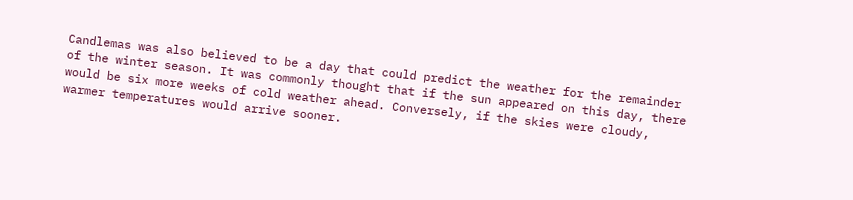Candlemas was also believed to be a day that could predict the weather for the remainder of the winter season. It was commonly thought that if the sun appeared on this day, there would be six more weeks of cold weather ahead. Conversely, if the skies were cloudy, warmer temperatures would arrive sooner.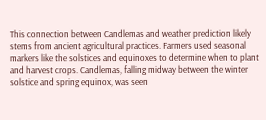This connection between Candlemas and weather prediction likely stems from ancient agricultural practices. Farmers used seasonal markers like the solstices and equinoxes to determine when to plant and harvest crops. Candlemas, falling midway between the winter solstice and spring equinox, was seen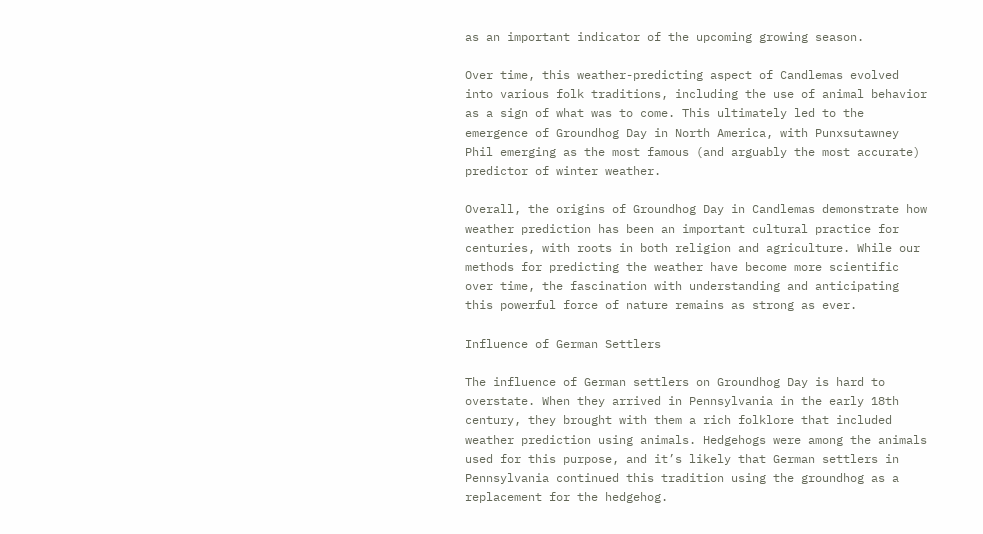as an important indicator of the upcoming growing season.

Over time, this weather-predicting aspect of Candlemas evolved into various folk traditions, including the use of animal behavior as a sign of what was to come. This ultimately led to the emergence of Groundhog Day in North America, with Punxsutawney Phil emerging as the most famous (and arguably the most accurate) predictor of winter weather.

Overall, the origins of Groundhog Day in Candlemas demonstrate how weather prediction has been an important cultural practice for centuries, with roots in both religion and agriculture. While our methods for predicting the weather have become more scientific over time, the fascination with understanding and anticipating this powerful force of nature remains as strong as ever.

Influence of German Settlers

The influence of German settlers on Groundhog Day is hard to overstate. When they arrived in Pennsylvania in the early 18th century, they brought with them a rich folklore that included weather prediction using animals. Hedgehogs were among the animals used for this purpose, and it’s likely that German settlers in Pennsylvania continued this tradition using the groundhog as a replacement for the hedgehog.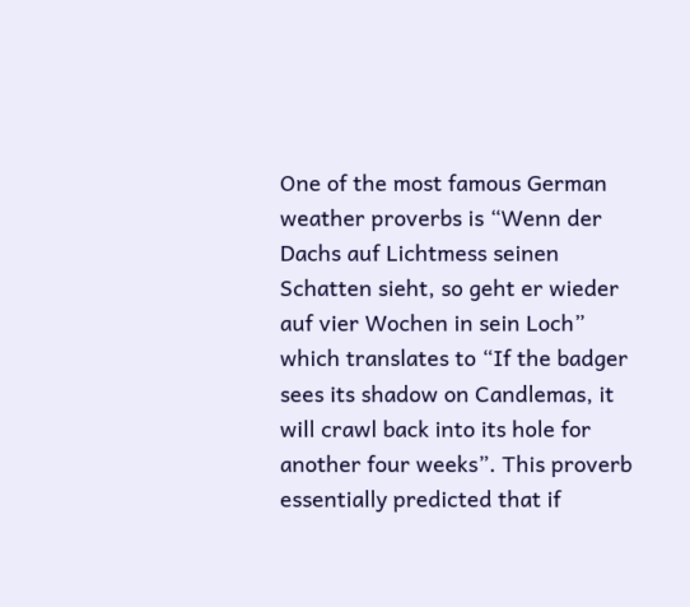One of the most famous German weather proverbs is “Wenn der Dachs auf Lichtmess seinen Schatten sieht, so geht er wieder auf vier Wochen in sein Loch” which translates to “If the badger sees its shadow on Candlemas, it will crawl back into its hole for another four weeks”. This proverb essentially predicted that if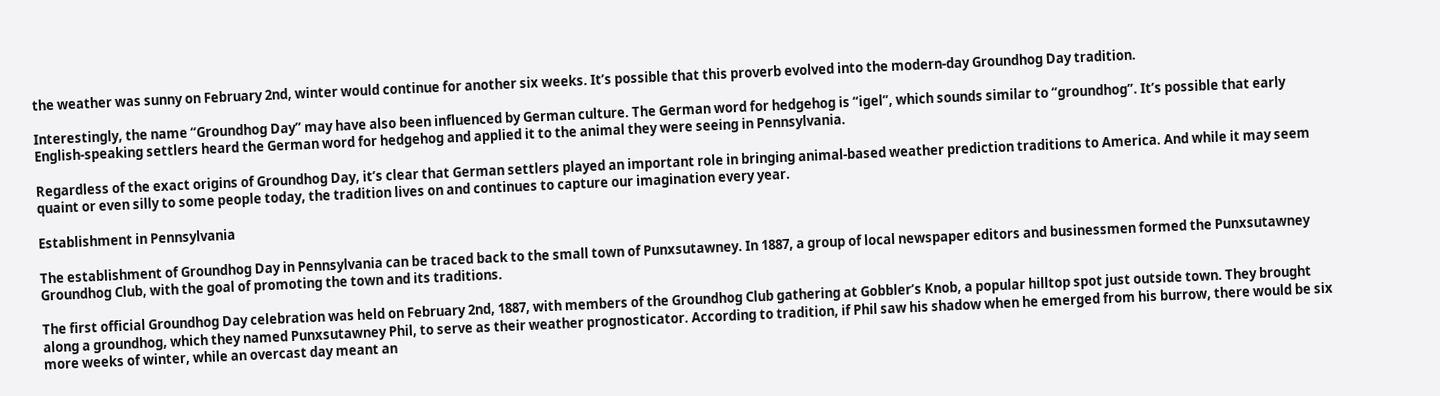the weather was sunny on February 2nd, winter would continue for another six weeks. It’s possible that this proverb evolved into the modern-day Groundhog Day tradition.

Interestingly, the name “Groundhog Day” may have also been influenced by German culture. The German word for hedgehog is “igel”, which sounds similar to “groundhog”. It’s possible that early English-speaking settlers heard the German word for hedgehog and applied it to the animal they were seeing in Pennsylvania.

Regardless of the exact origins of Groundhog Day, it’s clear that German settlers played an important role in bringing animal-based weather prediction traditions to America. And while it may seem quaint or even silly to some people today, the tradition lives on and continues to capture our imagination every year.

Establishment in Pennsylvania

The establishment of Groundhog Day in Pennsylvania can be traced back to the small town of Punxsutawney. In 1887, a group of local newspaper editors and businessmen formed the Punxsutawney Groundhog Club, with the goal of promoting the town and its traditions.

The first official Groundhog Day celebration was held on February 2nd, 1887, with members of the Groundhog Club gathering at Gobbler’s Knob, a popular hilltop spot just outside town. They brought along a groundhog, which they named Punxsutawney Phil, to serve as their weather prognosticator. According to tradition, if Phil saw his shadow when he emerged from his burrow, there would be six more weeks of winter, while an overcast day meant an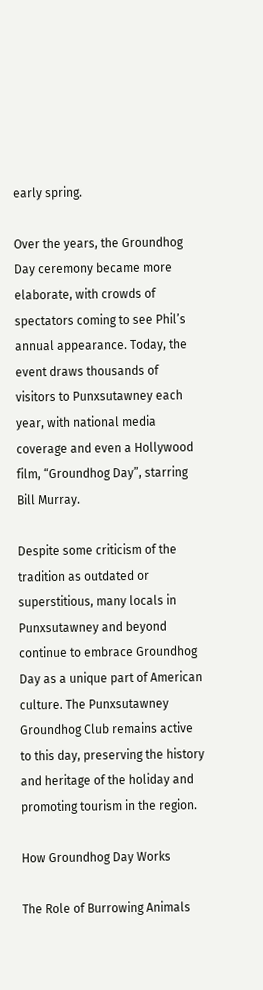early spring.

Over the years, the Groundhog Day ceremony became more elaborate, with crowds of spectators coming to see Phil’s annual appearance. Today, the event draws thousands of visitors to Punxsutawney each year, with national media coverage and even a Hollywood film, “Groundhog Day”, starring Bill Murray.

Despite some criticism of the tradition as outdated or superstitious, many locals in Punxsutawney and beyond continue to embrace Groundhog Day as a unique part of American culture. The Punxsutawney Groundhog Club remains active to this day, preserving the history and heritage of the holiday and promoting tourism in the region.

How Groundhog Day Works

The Role of Burrowing Animals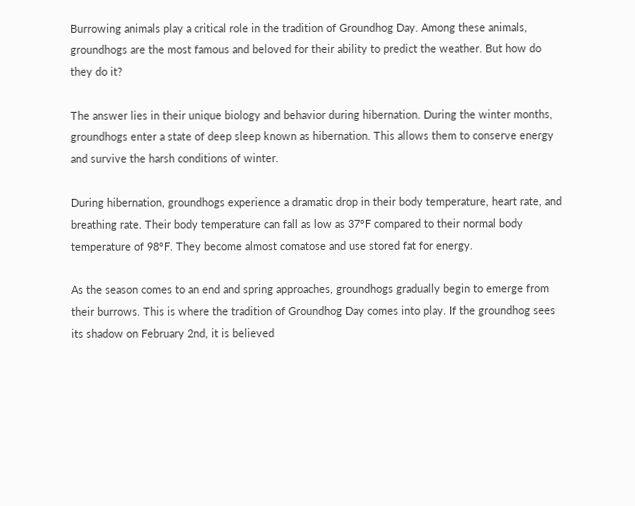Burrowing animals play a critical role in the tradition of Groundhog Day. Among these animals, groundhogs are the most famous and beloved for their ability to predict the weather. But how do they do it?

The answer lies in their unique biology and behavior during hibernation. During the winter months, groundhogs enter a state of deep sleep known as hibernation. This allows them to conserve energy and survive the harsh conditions of winter.

During hibernation, groundhogs experience a dramatic drop in their body temperature, heart rate, and breathing rate. Their body temperature can fall as low as 37°F compared to their normal body temperature of 98°F. They become almost comatose and use stored fat for energy.

As the season comes to an end and spring approaches, groundhogs gradually begin to emerge from their burrows. This is where the tradition of Groundhog Day comes into play. If the groundhog sees its shadow on February 2nd, it is believed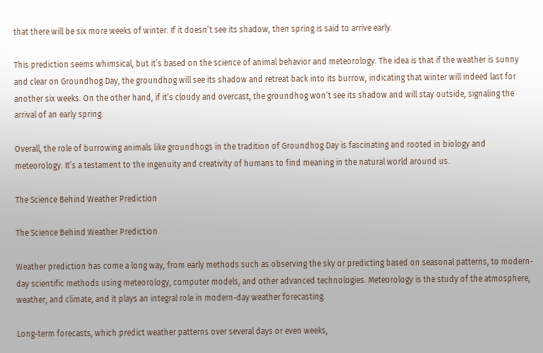that there will be six more weeks of winter. If it doesn’t see its shadow, then spring is said to arrive early.

This prediction seems whimsical, but it’s based on the science of animal behavior and meteorology. The idea is that if the weather is sunny and clear on Groundhog Day, the groundhog will see its shadow and retreat back into its burrow, indicating that winter will indeed last for another six weeks. On the other hand, if it’s cloudy and overcast, the groundhog won’t see its shadow and will stay outside, signaling the arrival of an early spring.

Overall, the role of burrowing animals like groundhogs in the tradition of Groundhog Day is fascinating and rooted in biology and meteorology. It’s a testament to the ingenuity and creativity of humans to find meaning in the natural world around us.

The Science Behind Weather Prediction

The Science Behind Weather Prediction

Weather prediction has come a long way, from early methods such as observing the sky or predicting based on seasonal patterns, to modern-day scientific methods using meteorology, computer models, and other advanced technologies. Meteorology is the study of the atmosphere, weather, and climate, and it plays an integral role in modern-day weather forecasting.

Long-term forecasts, which predict weather patterns over several days or even weeks,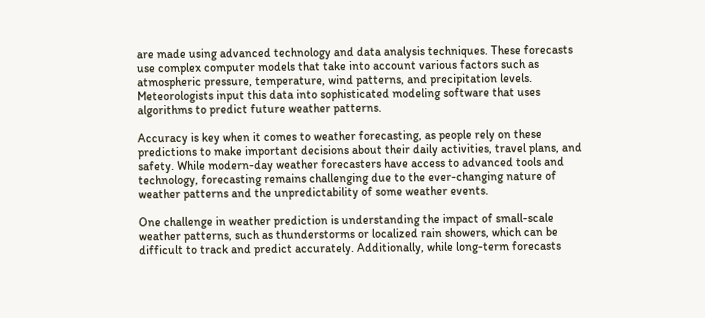are made using advanced technology and data analysis techniques. These forecasts use complex computer models that take into account various factors such as atmospheric pressure, temperature, wind patterns, and precipitation levels. Meteorologists input this data into sophisticated modeling software that uses algorithms to predict future weather patterns.

Accuracy is key when it comes to weather forecasting, as people rely on these predictions to make important decisions about their daily activities, travel plans, and safety. While modern-day weather forecasters have access to advanced tools and technology, forecasting remains challenging due to the ever-changing nature of weather patterns and the unpredictability of some weather events.

One challenge in weather prediction is understanding the impact of small-scale weather patterns, such as thunderstorms or localized rain showers, which can be difficult to track and predict accurately. Additionally, while long-term forecasts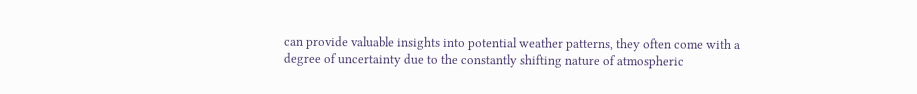can provide valuable insights into potential weather patterns, they often come with a degree of uncertainty due to the constantly shifting nature of atmospheric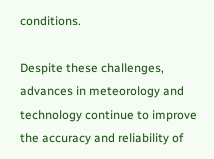conditions.

Despite these challenges, advances in meteorology and technology continue to improve the accuracy and reliability of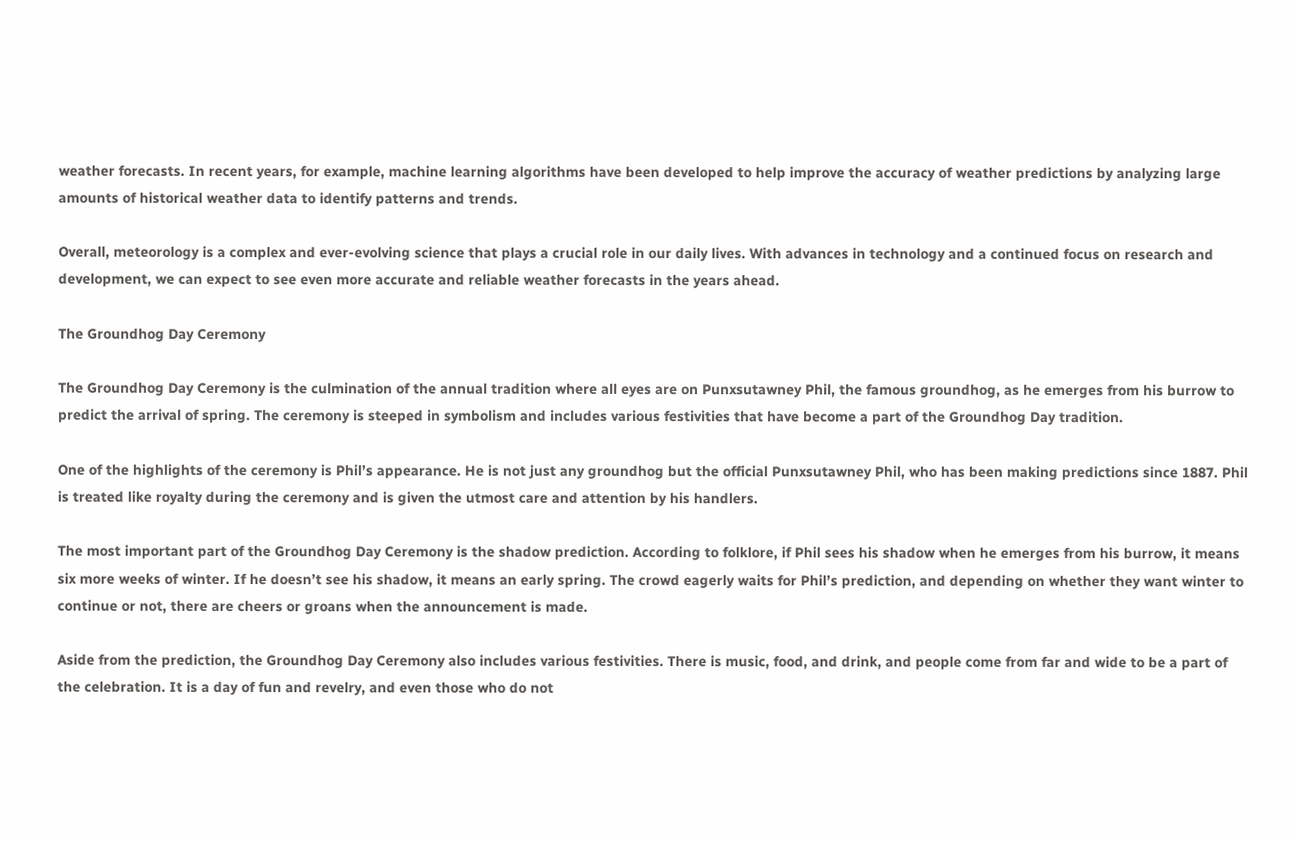weather forecasts. In recent years, for example, machine learning algorithms have been developed to help improve the accuracy of weather predictions by analyzing large amounts of historical weather data to identify patterns and trends.

Overall, meteorology is a complex and ever-evolving science that plays a crucial role in our daily lives. With advances in technology and a continued focus on research and development, we can expect to see even more accurate and reliable weather forecasts in the years ahead.

The Groundhog Day Ceremony

The Groundhog Day Ceremony is the culmination of the annual tradition where all eyes are on Punxsutawney Phil, the famous groundhog, as he emerges from his burrow to predict the arrival of spring. The ceremony is steeped in symbolism and includes various festivities that have become a part of the Groundhog Day tradition.

One of the highlights of the ceremony is Phil’s appearance. He is not just any groundhog but the official Punxsutawney Phil, who has been making predictions since 1887. Phil is treated like royalty during the ceremony and is given the utmost care and attention by his handlers.

The most important part of the Groundhog Day Ceremony is the shadow prediction. According to folklore, if Phil sees his shadow when he emerges from his burrow, it means six more weeks of winter. If he doesn’t see his shadow, it means an early spring. The crowd eagerly waits for Phil’s prediction, and depending on whether they want winter to continue or not, there are cheers or groans when the announcement is made.

Aside from the prediction, the Groundhog Day Ceremony also includes various festivities. There is music, food, and drink, and people come from far and wide to be a part of the celebration. It is a day of fun and revelry, and even those who do not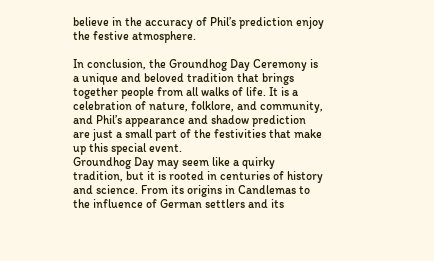believe in the accuracy of Phil’s prediction enjoy the festive atmosphere.

In conclusion, the Groundhog Day Ceremony is a unique and beloved tradition that brings together people from all walks of life. It is a celebration of nature, folklore, and community, and Phil’s appearance and shadow prediction are just a small part of the festivities that make up this special event.
Groundhog Day may seem like a quirky tradition, but it is rooted in centuries of history and science. From its origins in Candlemas to the influence of German settlers and its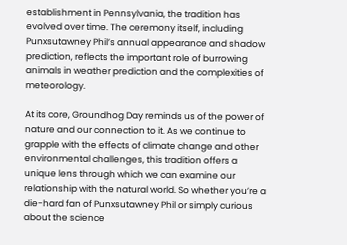establishment in Pennsylvania, the tradition has evolved over time. The ceremony itself, including Punxsutawney Phil’s annual appearance and shadow prediction, reflects the important role of burrowing animals in weather prediction and the complexities of meteorology.

At its core, Groundhog Day reminds us of the power of nature and our connection to it. As we continue to grapple with the effects of climate change and other environmental challenges, this tradition offers a unique lens through which we can examine our relationship with the natural world. So whether you’re a die-hard fan of Punxsutawney Phil or simply curious about the science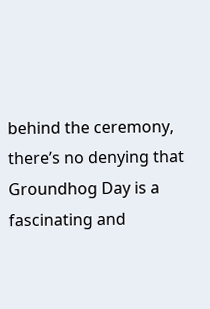behind the ceremony, there’s no denying that Groundhog Day is a fascinating and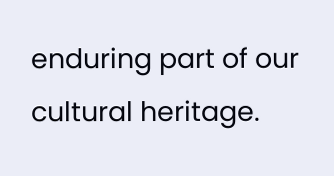enduring part of our cultural heritage.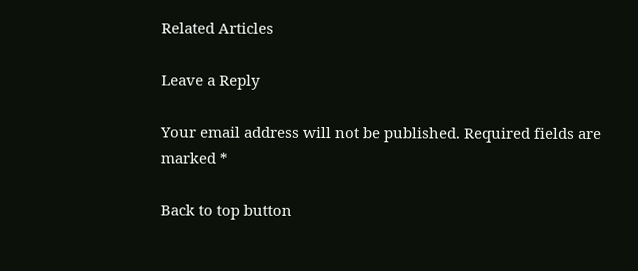Related Articles

Leave a Reply

Your email address will not be published. Required fields are marked *

Back to top button